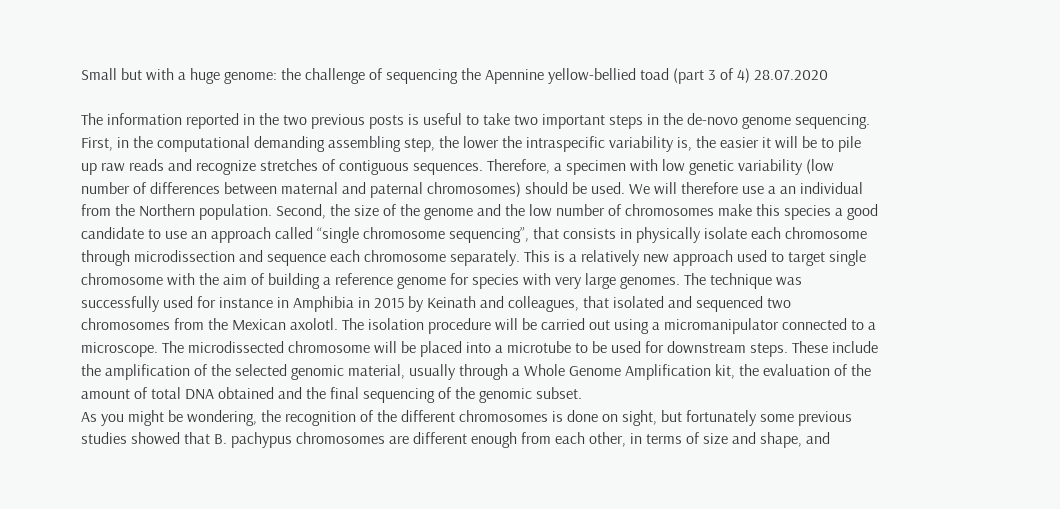Small but with a huge genome: the challenge of sequencing the Apennine yellow-bellied toad (part 3 of 4) 28.07.2020

The information reported in the two previous posts is useful to take two important steps in the de-novo genome sequencing. First, in the computational demanding assembling step, the lower the intraspecific variability is, the easier it will be to pile up raw reads and recognize stretches of contiguous sequences. Therefore, a specimen with low genetic variability (low number of differences between maternal and paternal chromosomes) should be used. We will therefore use a an individual from the Northern population. Second, the size of the genome and the low number of chromosomes make this species a good candidate to use an approach called “single chromosome sequencing”, that consists in physically isolate each chromosome through microdissection and sequence each chromosome separately. This is a relatively new approach used to target single chromosome with the aim of building a reference genome for species with very large genomes. The technique was successfully used for instance in Amphibia in 2015 by Keinath and colleagues, that isolated and sequenced two chromosomes from the Mexican axolotl. The isolation procedure will be carried out using a micromanipulator connected to a microscope. The microdissected chromosome will be placed into a microtube to be used for downstream steps. These include the amplification of the selected genomic material, usually through a Whole Genome Amplification kit, the evaluation of the amount of total DNA obtained and the final sequencing of the genomic subset.
As you might be wondering, the recognition of the different chromosomes is done on sight, but fortunately some previous studies showed that B. pachypus chromosomes are different enough from each other, in terms of size and shape, and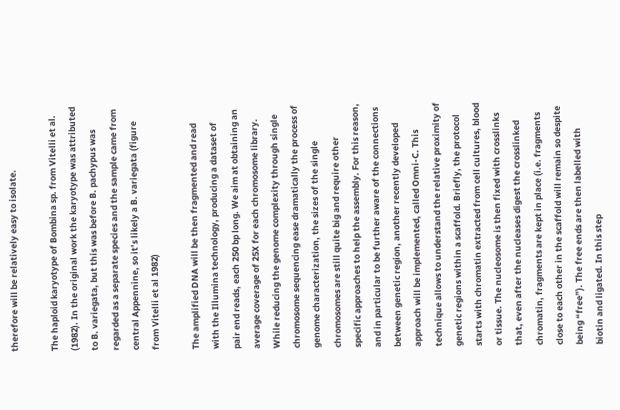therefore will be relatively easy to isolate.

The haploid karyotype of Bombina sp. from Vitelli et al. (1982). In the original work the karyotype was attributed to B. variegata, but this was before B. pachypus was regarded as a separate species and the sample came from central Appennine, so it’s likely a B. variegata (figure from Vitelli et al 1982)

The amplified DNA will be then fragmented and read with the Illumina technology, producing a dataset of pair end reads, each 250 bp long. We aim at obtaining an average coverage of 25X for each chromosome library. While reducing the genome complexity through single chromosome sequencing ease dramatically the process of genome characterization, the sizes of the single chromosomes are still quite big and require other specific approaches to help the assembly. For this reason, and in particular to be further aware of the connections between genetic region, another recently developed approach will be implemented, called Omni-C. This technique allows to understand the relative proximity of genetic regions within a scaffold. Briefly, the protocol starts with chromatin extracted from cell cultures, blood or tissue. The nucleosome is then fixed with crosslinks that, even after the nucleases digest the crosslinked chromatin, fragments are kept in place (i.e. fragments close to each other in the scaffold will remain so despite being “free”). The free ends are then labelled with biotin and ligated. In this step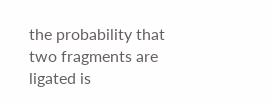the probability that two fragments are ligated is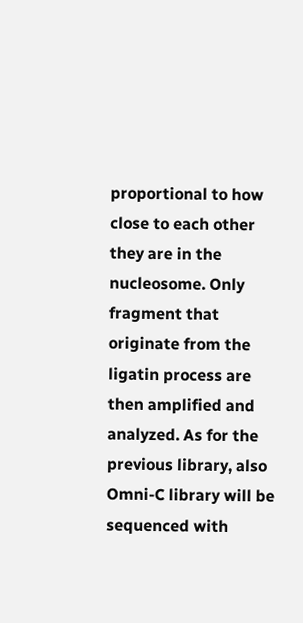proportional to how close to each other they are in the nucleosome. Only fragment that originate from the ligatin process are then amplified and analyzed. As for the previous library, also Omni-C library will be sequenced with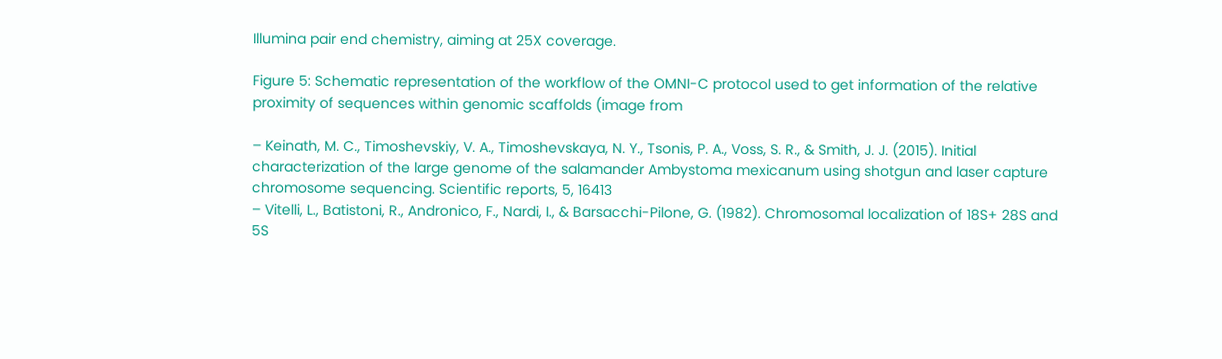Illumina pair end chemistry, aiming at 25X coverage.

Figure 5: Schematic representation of the workflow of the OMNI-C protocol used to get information of the relative proximity of sequences within genomic scaffolds (image from

– Keinath, M. C., Timoshevskiy, V. A., Timoshevskaya, N. Y., Tsonis, P. A., Voss, S. R., & Smith, J. J. (2015). Initial characterization of the large genome of the salamander Ambystoma mexicanum using shotgun and laser capture chromosome sequencing. Scientific reports, 5, 16413
– Vitelli, L., Batistoni, R., Andronico, F., Nardi, I., & Barsacchi-Pilone, G. (1982). Chromosomal localization of 18S+ 28S and 5S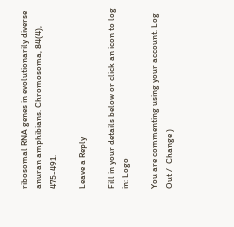ribosomal RNA genes in evolutionarily diverse anuran amphibians. Chromosoma, 84(4), 475-491.

Leave a Reply

Fill in your details below or click an icon to log in: Logo

You are commenting using your account. Log Out /  Change )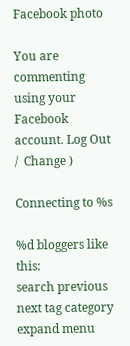Facebook photo

You are commenting using your Facebook account. Log Out /  Change )

Connecting to %s

%d bloggers like this:
search previous next tag category expand menu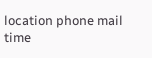location phone mail time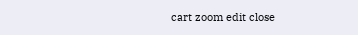cart zoom edit close